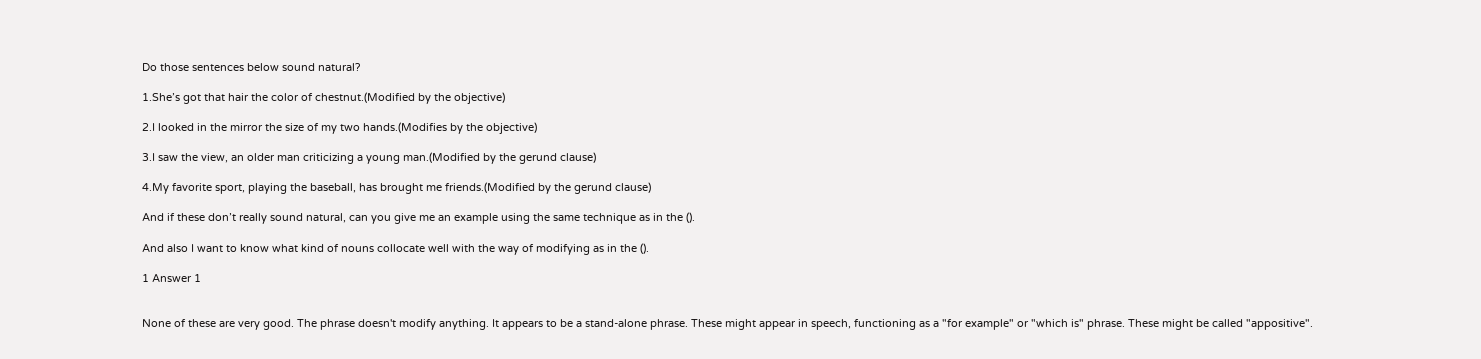Do those sentences below sound natural?

1.She’s got that hair the color of chestnut.(Modified by the objective)

2.I looked in the mirror the size of my two hands.(Modifies by the objective)

3.I saw the view, an older man criticizing a young man.(Modified by the gerund clause)

4.My favorite sport, playing the baseball, has brought me friends.(Modified by the gerund clause)

And if these don’t really sound natural, can you give me an example using the same technique as in the ().

And also I want to know what kind of nouns collocate well with the way of modifying as in the ().

1 Answer 1


None of these are very good. The phrase doesn't modify anything. It appears to be a stand-alone phrase. These might appear in speech, functioning as a "for example" or "which is" phrase. These might be called "appositive".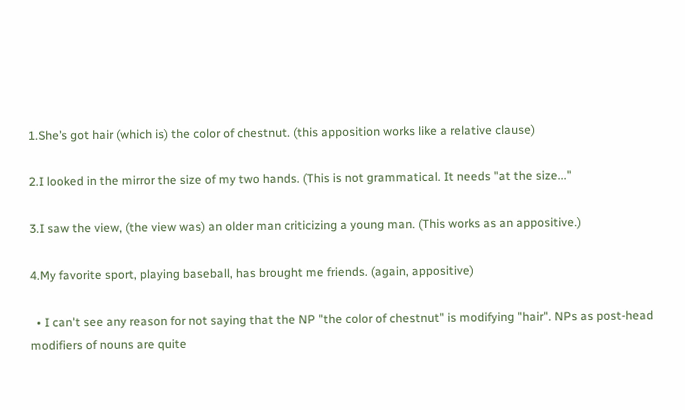1.She’s got hair (which is) the color of chestnut. (this apposition works like a relative clause)

2.I looked in the mirror the size of my two hands. (This is not grammatical. It needs "at the size..."

3.I saw the view, (the view was) an older man criticizing a young man. (This works as an appositive.)

4.My favorite sport, playing baseball, has brought me friends. (again, appositive)

  • I can't see any reason for not saying that the NP "the color of chestnut" is modifying "hair". NPs as post-head modifiers of nouns are quite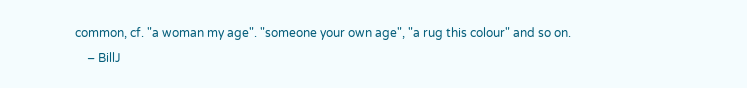common, cf. "a woman my age". "someone your own age", "a rug this colour" and so on.
    – BillJ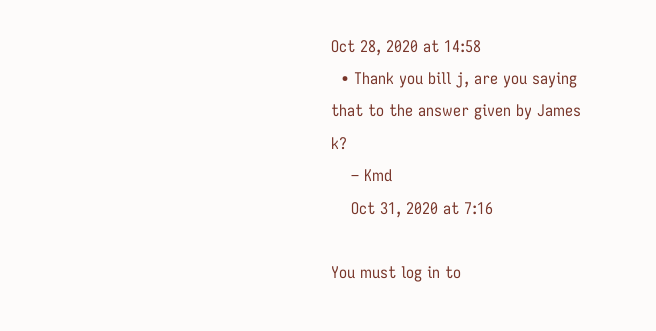Oct 28, 2020 at 14:58
  • Thank you bill j, are you saying that to the answer given by James k?
    – Kmd
    Oct 31, 2020 at 7:16

You must log in to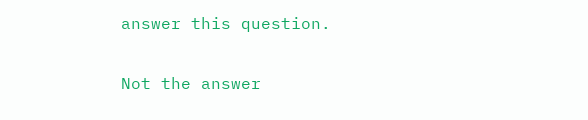answer this question.

Not the answer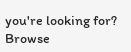you're looking for? Browse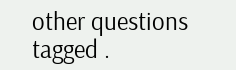other questions tagged .